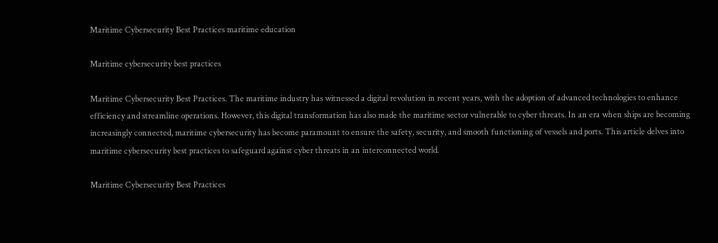Maritime Cybersecurity Best Practices maritime education

Maritime cybersecurity best practices

Maritime Cybersecurity Best Practices. The maritime industry has witnessed a digital revolution in recent years, with the adoption of advanced technologies to enhance efficiency and streamline operations. However, this digital transformation has also made the maritime sector vulnerable to cyber threats. In an era when ships are becoming increasingly connected, maritime cybersecurity has become paramount to ensure the safety, security, and smooth functioning of vessels and ports. This article delves into maritime cybersecurity best practices to safeguard against cyber threats in an interconnected world.

Maritime Cybersecurity Best Practices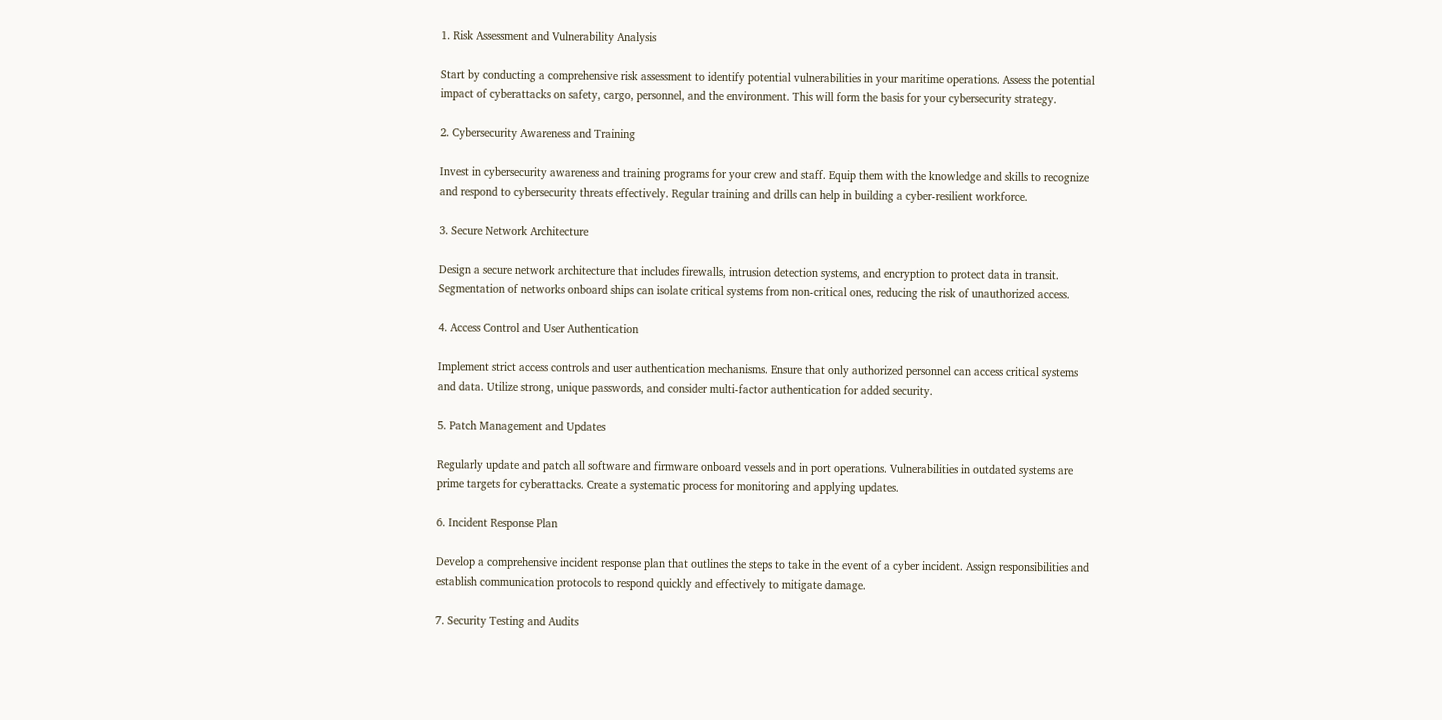1. Risk Assessment and Vulnerability Analysis

Start by conducting a comprehensive risk assessment to identify potential vulnerabilities in your maritime operations. Assess the potential impact of cyberattacks on safety, cargo, personnel, and the environment. This will form the basis for your cybersecurity strategy.

2. Cybersecurity Awareness and Training

Invest in cybersecurity awareness and training programs for your crew and staff. Equip them with the knowledge and skills to recognize and respond to cybersecurity threats effectively. Regular training and drills can help in building a cyber-resilient workforce.

3. Secure Network Architecture

Design a secure network architecture that includes firewalls, intrusion detection systems, and encryption to protect data in transit. Segmentation of networks onboard ships can isolate critical systems from non-critical ones, reducing the risk of unauthorized access.

4. Access Control and User Authentication

Implement strict access controls and user authentication mechanisms. Ensure that only authorized personnel can access critical systems and data. Utilize strong, unique passwords, and consider multi-factor authentication for added security.

5. Patch Management and Updates

Regularly update and patch all software and firmware onboard vessels and in port operations. Vulnerabilities in outdated systems are prime targets for cyberattacks. Create a systematic process for monitoring and applying updates.

6. Incident Response Plan

Develop a comprehensive incident response plan that outlines the steps to take in the event of a cyber incident. Assign responsibilities and establish communication protocols to respond quickly and effectively to mitigate damage.

7. Security Testing and Audits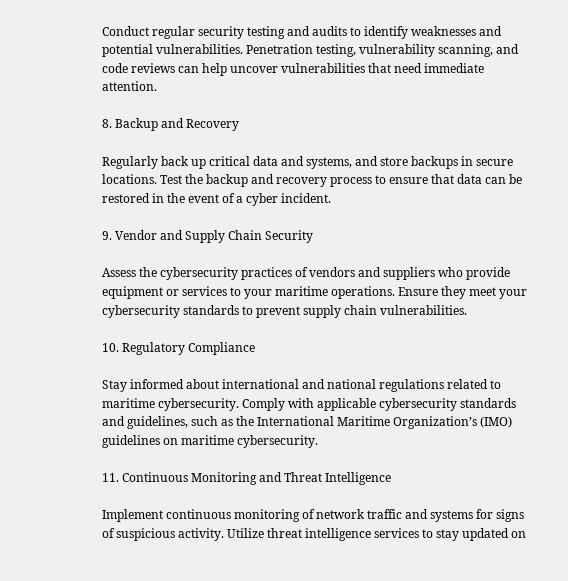Conduct regular security testing and audits to identify weaknesses and potential vulnerabilities. Penetration testing, vulnerability scanning, and code reviews can help uncover vulnerabilities that need immediate attention.

8. Backup and Recovery

Regularly back up critical data and systems, and store backups in secure locations. Test the backup and recovery process to ensure that data can be restored in the event of a cyber incident.

9. Vendor and Supply Chain Security

Assess the cybersecurity practices of vendors and suppliers who provide equipment or services to your maritime operations. Ensure they meet your cybersecurity standards to prevent supply chain vulnerabilities.

10. Regulatory Compliance

Stay informed about international and national regulations related to maritime cybersecurity. Comply with applicable cybersecurity standards and guidelines, such as the International Maritime Organization’s (IMO) guidelines on maritime cybersecurity.

11. Continuous Monitoring and Threat Intelligence

Implement continuous monitoring of network traffic and systems for signs of suspicious activity. Utilize threat intelligence services to stay updated on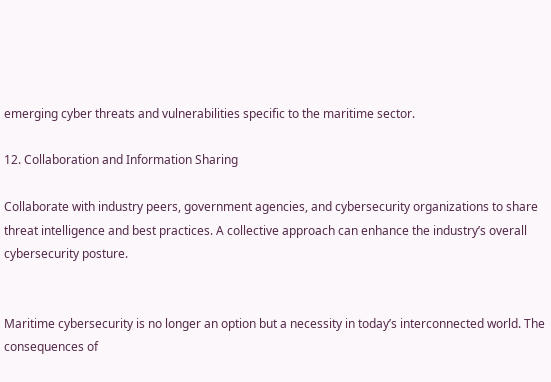emerging cyber threats and vulnerabilities specific to the maritime sector.

12. Collaboration and Information Sharing

Collaborate with industry peers, government agencies, and cybersecurity organizations to share threat intelligence and best practices. A collective approach can enhance the industry’s overall cybersecurity posture.


Maritime cybersecurity is no longer an option but a necessity in today’s interconnected world. The consequences of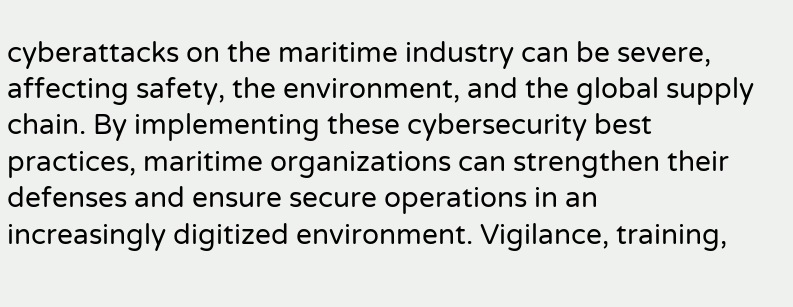cyberattacks on the maritime industry can be severe, affecting safety, the environment, and the global supply chain. By implementing these cybersecurity best practices, maritime organizations can strengthen their defenses and ensure secure operations in an increasingly digitized environment. Vigilance, training,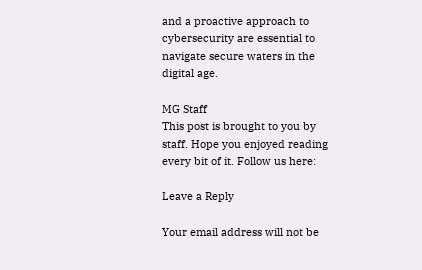and a proactive approach to cybersecurity are essential to navigate secure waters in the digital age.

MG Staff
This post is brought to you by staff. Hope you enjoyed reading every bit of it. Follow us here:

Leave a Reply

Your email address will not be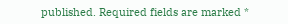published. Required fields are marked *